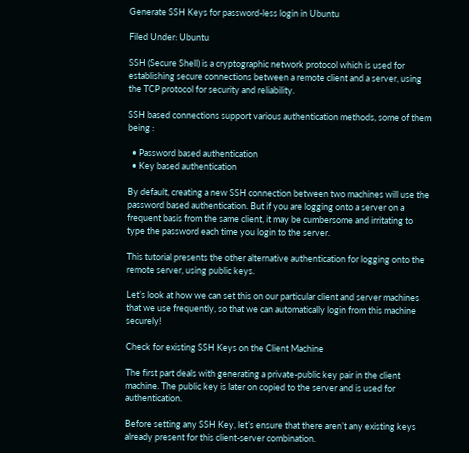Generate SSH Keys for password-less login in Ubuntu

Filed Under: Ubuntu

SSH (Secure Shell) is a cryptographic network protocol which is used for establishing secure connections between a remote client and a server, using the TCP protocol for security and reliability.

SSH based connections support various authentication methods, some of them being :

  • Password based authentication
  • Key based authentication

By default, creating a new SSH connection between two machines will use the password based authentication. But if you are logging onto a server on a frequent basis from the same client, it may be cumbersome and irritating to type the password each time you login to the server.

This tutorial presents the other alternative authentication for logging onto the remote server, using public keys.

Let’s look at how we can set this on our particular client and server machines that we use frequently, so that we can automatically login from this machine securely!

Check for existing SSH Keys on the Client Machine

The first part deals with generating a private-public key pair in the client machine. The public key is later on copied to the server and is used for authentication.

Before setting any SSH Key, let’s ensure that there aren’t any existing keys already present for this client-server combination.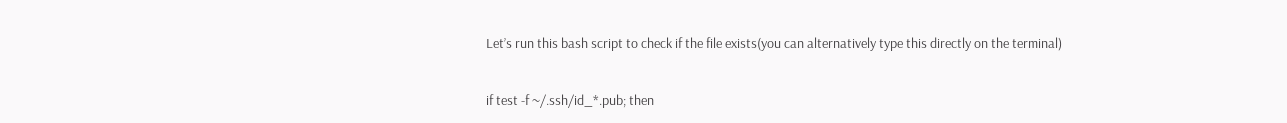Let’s run this bash script to check if the file exists(you can alternatively type this directly on the terminal)

if test -f ~/.ssh/id_*.pub; then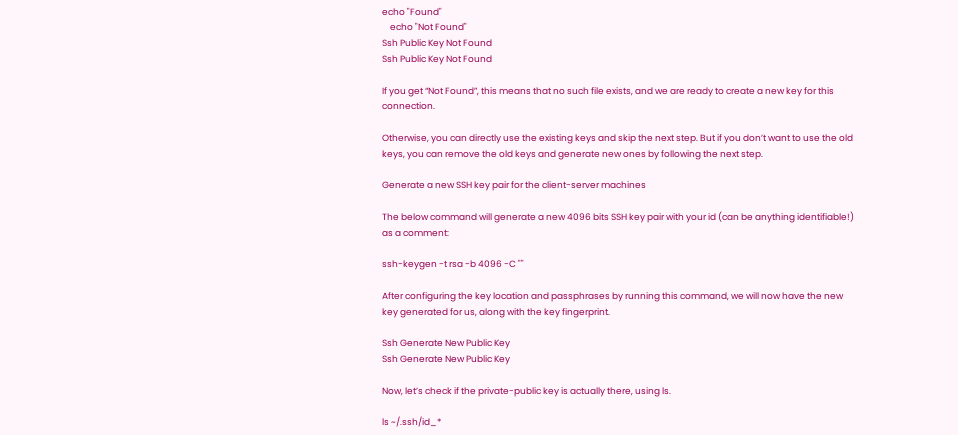echo "Found"
    echo "Not Found"
Ssh Public Key Not Found
Ssh Public Key Not Found

If you get “Not Found”, this means that no such file exists, and we are ready to create a new key for this connection.

Otherwise, you can directly use the existing keys and skip the next step. But if you don’t want to use the old keys, you can remove the old keys and generate new ones by following the next step.

Generate a new SSH key pair for the client-server machines

The below command will generate a new 4096 bits SSH key pair with your id (can be anything identifiable!) as a comment:

ssh-keygen -t rsa -b 4096 -C ""

After configuring the key location and passphrases by running this command, we will now have the new key generated for us, along with the key fingerprint.

Ssh Generate New Public Key
Ssh Generate New Public Key

Now, let’s check if the private-public key is actually there, using ls.

ls ~/.ssh/id_*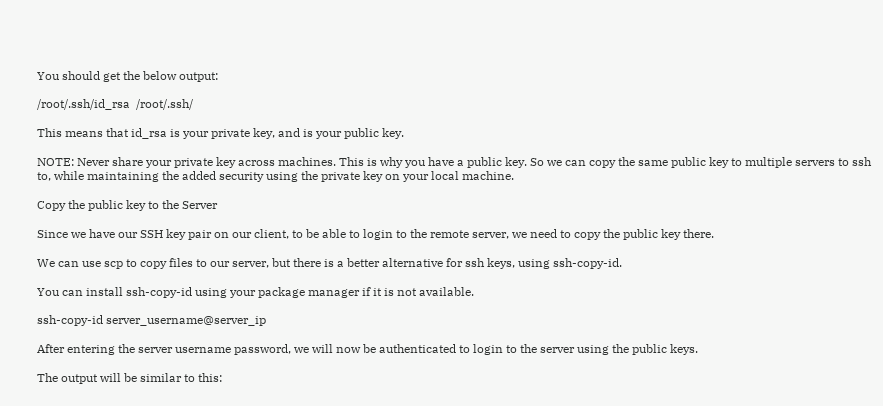You should get the below output:

/root/.ssh/id_rsa  /root/.ssh/

This means that id_rsa is your private key, and is your public key.

NOTE: Never share your private key across machines. This is why you have a public key. So we can copy the same public key to multiple servers to ssh to, while maintaining the added security using the private key on your local machine.

Copy the public key to the Server

Since we have our SSH key pair on our client, to be able to login to the remote server, we need to copy the public key there.

We can use scp to copy files to our server, but there is a better alternative for ssh keys, using ssh-copy-id.

You can install ssh-copy-id using your package manager if it is not available.

ssh-copy-id server_username@server_ip

After entering the server username password, we will now be authenticated to login to the server using the public keys.

The output will be similar to this: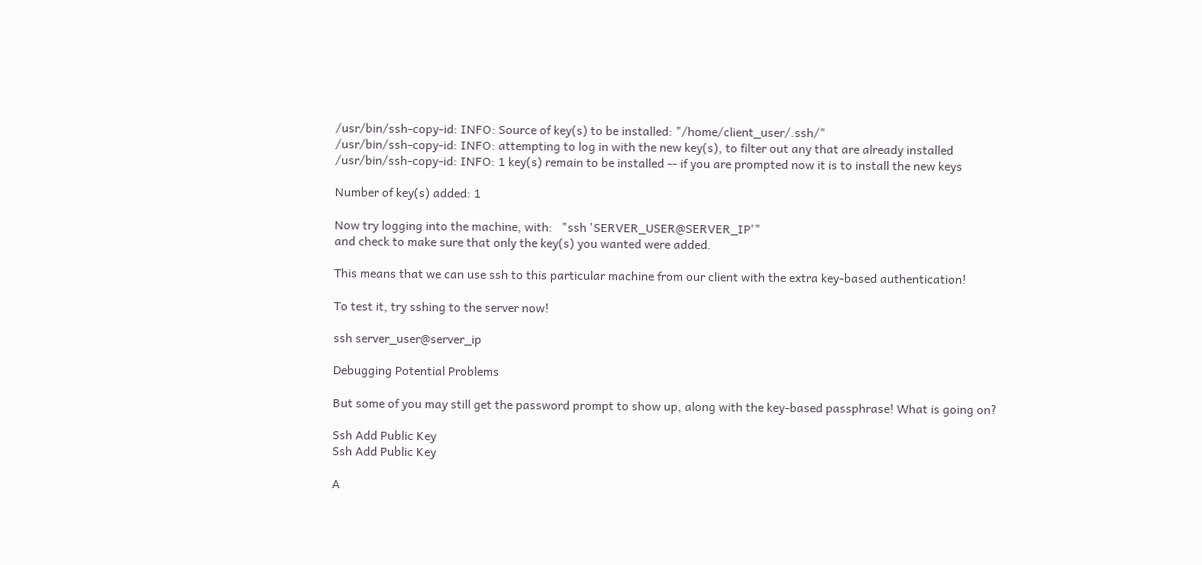/usr/bin/ssh-copy-id: INFO: Source of key(s) to be installed: "/home/client_user/.ssh/"
/usr/bin/ssh-copy-id: INFO: attempting to log in with the new key(s), to filter out any that are already installed
/usr/bin/ssh-copy-id: INFO: 1 key(s) remain to be installed -- if you are prompted now it is to install the new keys

Number of key(s) added: 1

Now try logging into the machine, with:   "ssh 'SERVER_USER@SERVER_IP'"
and check to make sure that only the key(s) you wanted were added.

This means that we can use ssh to this particular machine from our client with the extra key-based authentication!

To test it, try sshing to the server now!

ssh server_user@server_ip

Debugging Potential Problems

But some of you may still get the password prompt to show up, along with the key-based passphrase! What is going on?

Ssh Add Public Key
Ssh Add Public Key

A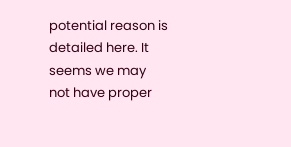potential reason is detailed here. It seems we may not have proper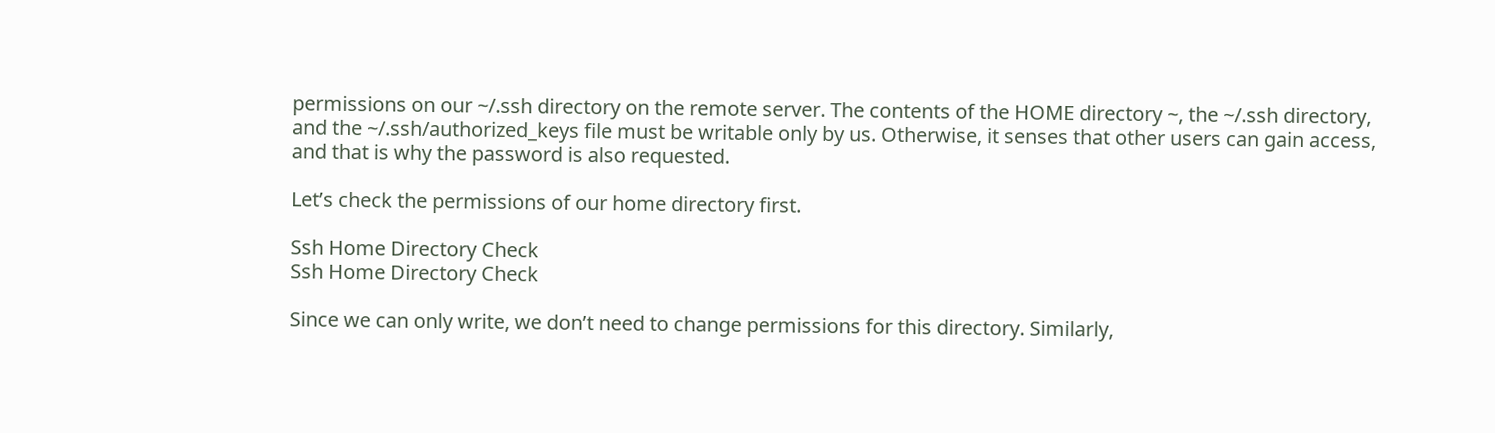permissions on our ~/.ssh directory on the remote server. The contents of the HOME directory ~, the ~/.ssh directory, and the ~/.ssh/authorized_keys file must be writable only by us. Otherwise, it senses that other users can gain access, and that is why the password is also requested.

Let’s check the permissions of our home directory first.

Ssh Home Directory Check
Ssh Home Directory Check

Since we can only write, we don’t need to change permissions for this directory. Similarly,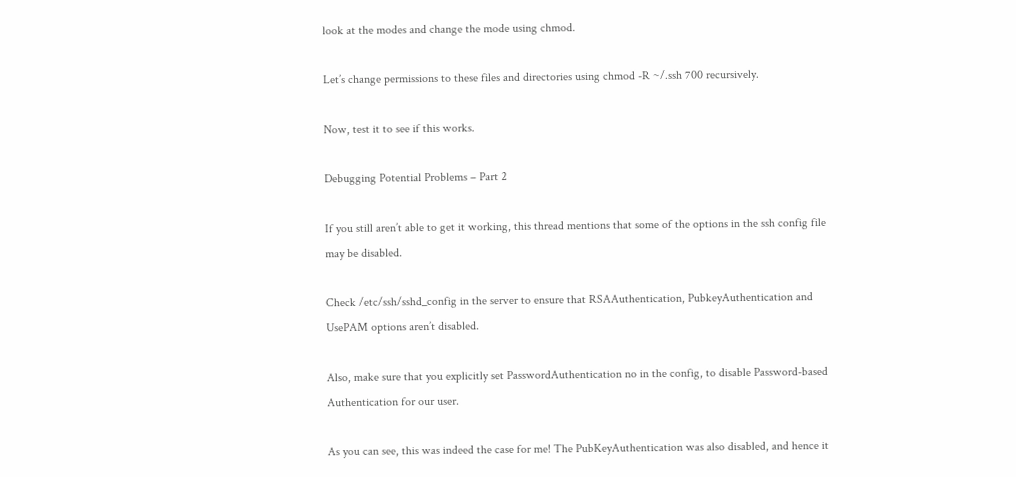look at the modes and change the mode using chmod.

Let’s change permissions to these files and directories using chmod -R ~/.ssh 700 recursively.

Now, test it to see if this works.

Debugging Potential Problems – Part 2

If you still aren’t able to get it working, this thread mentions that some of the options in the ssh config file may be disabled.

Check /etc/ssh/sshd_config in the server to ensure that RSAAuthentication, PubkeyAuthentication and UsePAM options aren’t disabled.

Also, make sure that you explicitly set PasswordAuthentication no in the config, to disable Password-based Authentication for our user.

As you can see, this was indeed the case for me! The PubKeyAuthentication was also disabled, and hence it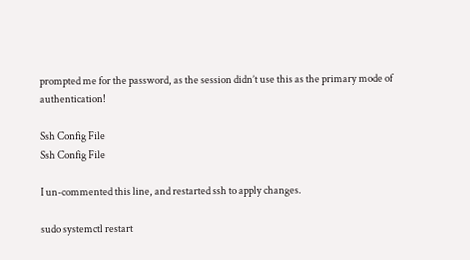prompted me for the password, as the session didn’t use this as the primary mode of authentication!

Ssh Config File
Ssh Config File

I un-commented this line, and restarted ssh to apply changes.

sudo systemctl restart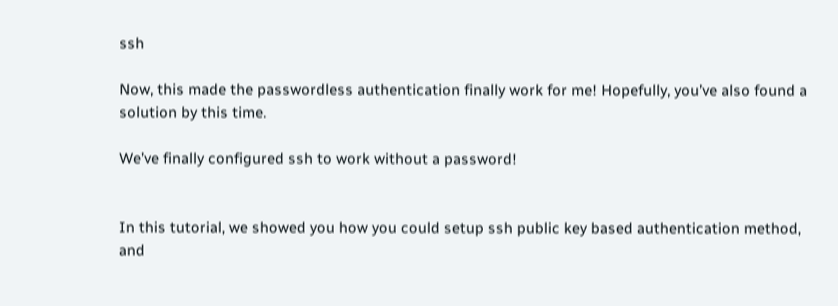ssh

Now, this made the passwordless authentication finally work for me! Hopefully, you’ve also found a solution by this time.

We’ve finally configured ssh to work without a password!


In this tutorial, we showed you how you could setup ssh public key based authentication method, and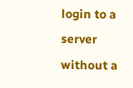login to a server without a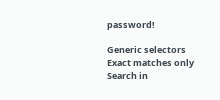password!

Generic selectors
Exact matches only
Search in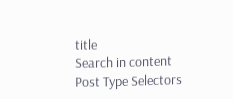title
Search in content
Post Type Selectors